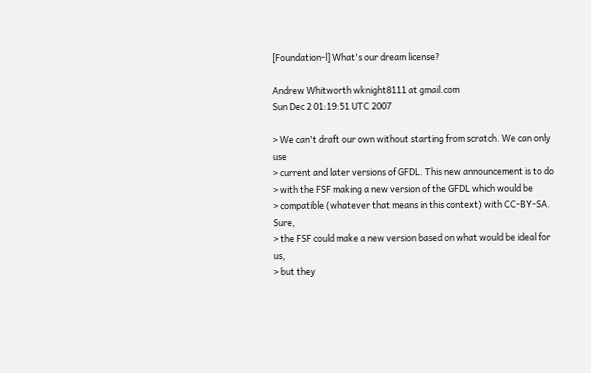[Foundation-l] What's our dream license?

Andrew Whitworth wknight8111 at gmail.com
Sun Dec 2 01:19:51 UTC 2007

> We can't draft our own without starting from scratch. We can only use
> current and later versions of GFDL. This new announcement is to do
> with the FSF making a new version of the GFDL which would be
> compatible (whatever that means in this context) with CC-BY-SA. Sure,
> the FSF could make a new version based on what would be ideal for us,
> but they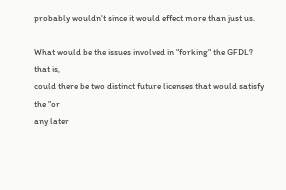probably wouldn't since it would effect more than just us.

What would be the issues involved in "forking" the GFDL? that is,
could there be two distinct future licenses that would satisfy the "or
any later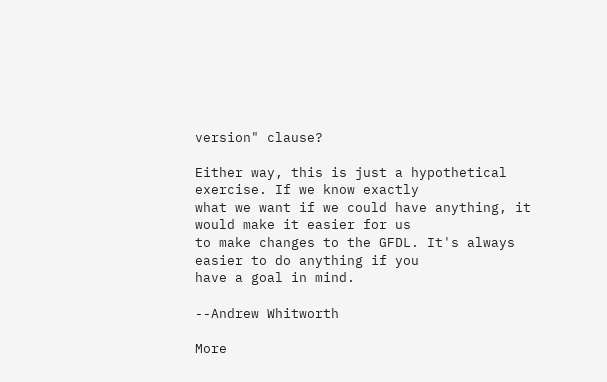version" clause?

Either way, this is just a hypothetical exercise. If we know exactly
what we want if we could have anything, it would make it easier for us
to make changes to the GFDL. It's always easier to do anything if you
have a goal in mind.

--Andrew Whitworth

More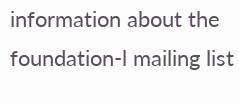information about the foundation-l mailing list